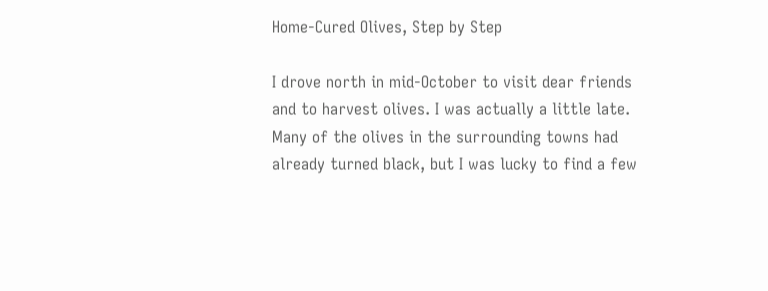Home-Cured Olives, Step by Step

I drove north in mid-October to visit dear friends and to harvest olives. I was actually a little late. Many of the olives in the surrounding towns had already turned black, but I was lucky to find a few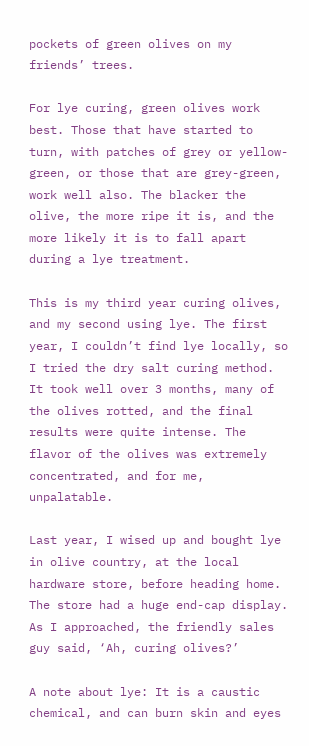pockets of green olives on my friends’ trees.

For lye curing, green olives work best. Those that have started to turn, with patches of grey or yellow-green, or those that are grey-green, work well also. The blacker the olive, the more ripe it is, and the more likely it is to fall apart during a lye treatment.

This is my third year curing olives, and my second using lye. The first year, I couldn’t find lye locally, so I tried the dry salt curing method. It took well over 3 months, many of the olives rotted, and the final results were quite intense. The flavor of the olives was extremely concentrated, and for me, unpalatable.

Last year, I wised up and bought lye in olive country, at the local hardware store, before heading home. The store had a huge end-cap display. As I approached, the friendly sales guy said, ‘Ah, curing olives?’

A note about lye: It is a caustic chemical, and can burn skin and eyes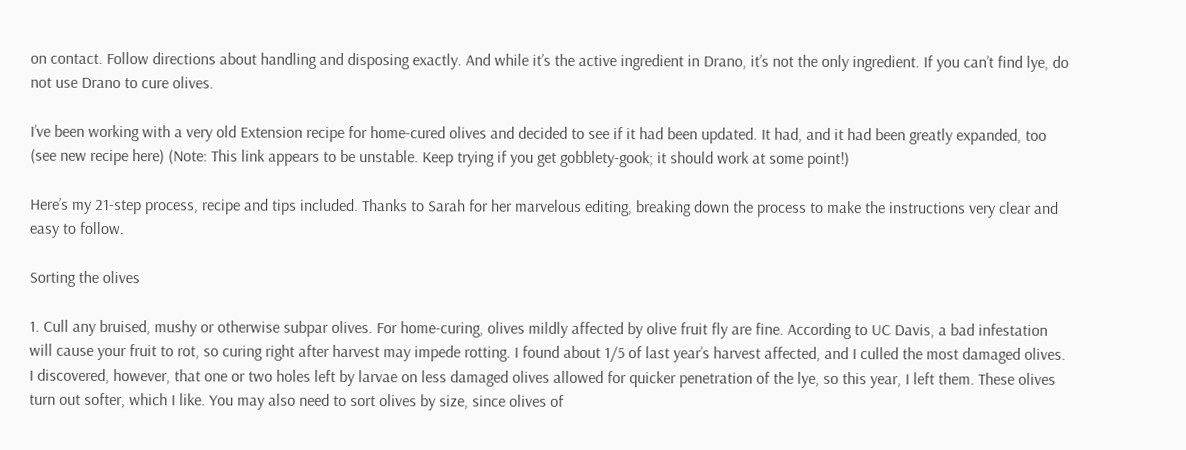on contact. Follow directions about handling and disposing exactly. And while it’s the active ingredient in Drano, it’s not the only ingredient. If you can’t find lye, do not use Drano to cure olives.

I’ve been working with a very old Extension recipe for home-cured olives and decided to see if it had been updated. It had, and it had been greatly expanded, too (see new recipe here) (Note: This link appears to be unstable. Keep trying if you get gobblety-gook; it should work at some point!)

Here’s my 21-step process, recipe and tips included. Thanks to Sarah for her marvelous editing, breaking down the process to make the instructions very clear and easy to follow.

Sorting the olives

1. Cull any bruised, mushy or otherwise subpar olives. For home-curing, olives mildly affected by olive fruit fly are fine. According to UC Davis, a bad infestation will cause your fruit to rot, so curing right after harvest may impede rotting. I found about 1/5 of last year’s harvest affected, and I culled the most damaged olives. I discovered, however, that one or two holes left by larvae on less damaged olives allowed for quicker penetration of the lye, so this year, I left them. These olives turn out softer, which I like. You may also need to sort olives by size, since olives of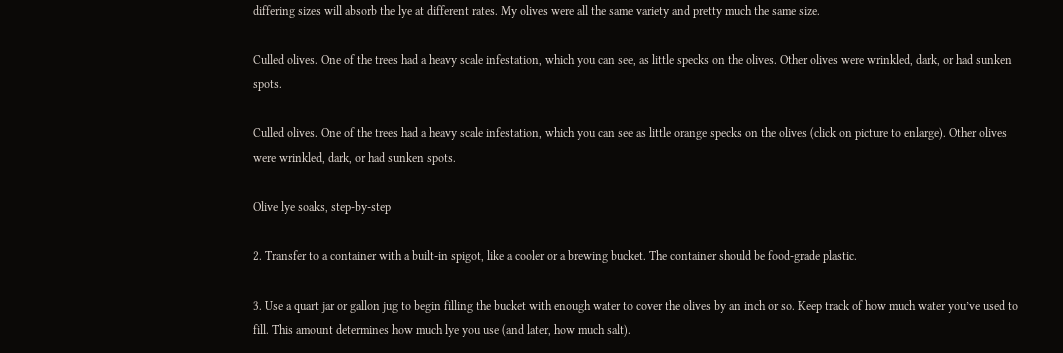differing sizes will absorb the lye at different rates. My olives were all the same variety and pretty much the same size.

Culled olives. One of the trees had a heavy scale infestation, which you can see, as little specks on the olives. Other olives were wrinkled, dark, or had sunken spots.

Culled olives. One of the trees had a heavy scale infestation, which you can see as little orange specks on the olives (click on picture to enlarge). Other olives were wrinkled, dark, or had sunken spots.

Olive lye soaks, step-by-step

2. Transfer to a container with a built-in spigot, like a cooler or a brewing bucket. The container should be food-grade plastic.

3. Use a quart jar or gallon jug to begin filling the bucket with enough water to cover the olives by an inch or so. Keep track of how much water you’ve used to fill. This amount determines how much lye you use (and later, how much salt).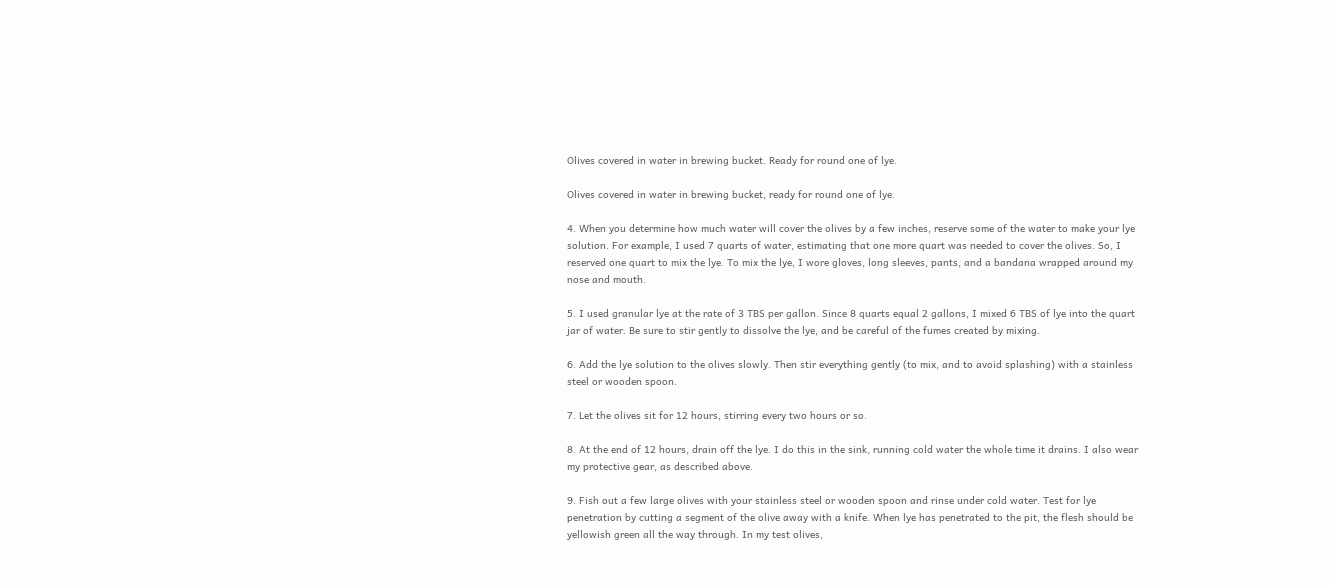Olives covered in water in brewing bucket. Ready for round one of lye.

Olives covered in water in brewing bucket, ready for round one of lye.

4. When you determine how much water will cover the olives by a few inches, reserve some of the water to make your lye solution. For example, I used 7 quarts of water, estimating that one more quart was needed to cover the olives. So, I reserved one quart to mix the lye. To mix the lye, I wore gloves, long sleeves, pants, and a bandana wrapped around my nose and mouth.

5. I used granular lye at the rate of 3 TBS per gallon. Since 8 quarts equal 2 gallons, I mixed 6 TBS of lye into the quart jar of water. Be sure to stir gently to dissolve the lye, and be careful of the fumes created by mixing.

6. Add the lye solution to the olives slowly. Then stir everything gently (to mix, and to avoid splashing) with a stainless steel or wooden spoon.

7. Let the olives sit for 12 hours, stirring every two hours or so.

8. At the end of 12 hours, drain off the lye. I do this in the sink, running cold water the whole time it drains. I also wear my protective gear, as described above.

9. Fish out a few large olives with your stainless steel or wooden spoon and rinse under cold water. Test for lye penetration by cutting a segment of the olive away with a knife. When lye has penetrated to the pit, the flesh should be yellowish green all the way through. In my test olives,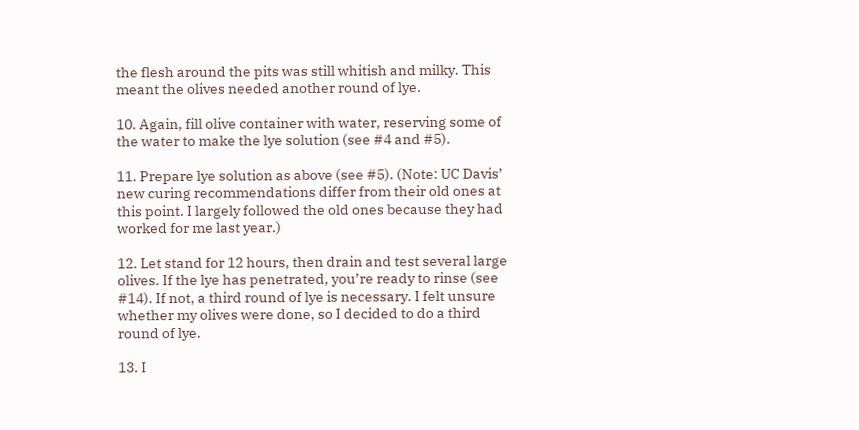the flesh around the pits was still whitish and milky. This meant the olives needed another round of lye.

10. Again, fill olive container with water, reserving some of the water to make the lye solution (see #4 and #5).

11. Prepare lye solution as above (see #5). (Note: UC Davis’ new curing recommendations differ from their old ones at this point. I largely followed the old ones because they had worked for me last year.)

12. Let stand for 12 hours, then drain and test several large olives. If the lye has penetrated, you’re ready to rinse (see #14). If not, a third round of lye is necessary. I felt unsure whether my olives were done, so I decided to do a third round of lye.

13. I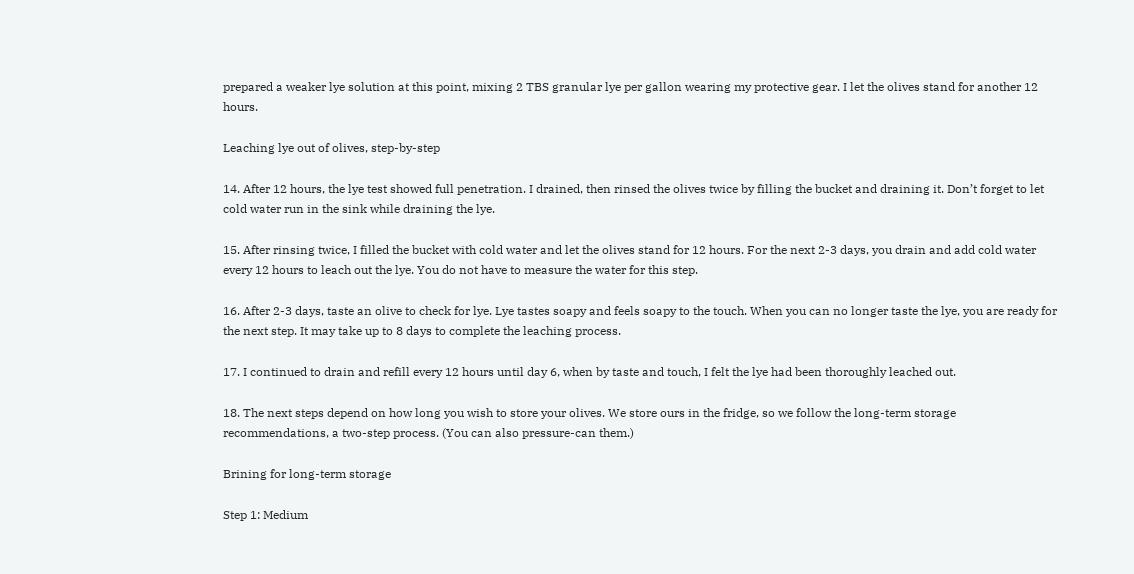prepared a weaker lye solution at this point, mixing 2 TBS granular lye per gallon wearing my protective gear. I let the olives stand for another 12 hours.

Leaching lye out of olives, step-by-step

14. After 12 hours, the lye test showed full penetration. I drained, then rinsed the olives twice by filling the bucket and draining it. Don’t forget to let cold water run in the sink while draining the lye.

15. After rinsing twice, I filled the bucket with cold water and let the olives stand for 12 hours. For the next 2-3 days, you drain and add cold water every 12 hours to leach out the lye. You do not have to measure the water for this step.

16. After 2-3 days, taste an olive to check for lye. Lye tastes soapy and feels soapy to the touch. When you can no longer taste the lye, you are ready for the next step. It may take up to 8 days to complete the leaching process.

17. I continued to drain and refill every 12 hours until day 6, when by taste and touch, I felt the lye had been thoroughly leached out.

18. The next steps depend on how long you wish to store your olives. We store ours in the fridge, so we follow the long-term storage recommendations, a two-step process. (You can also pressure-can them.)

Brining for long-term storage

Step 1: Medium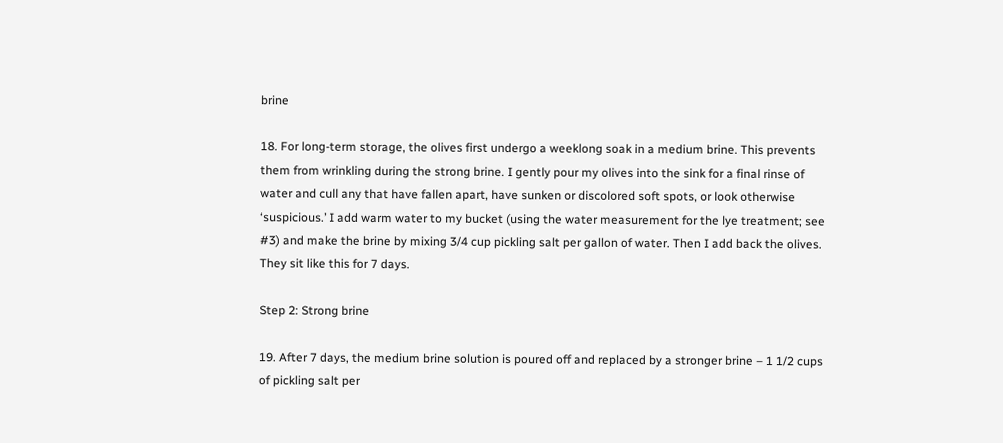brine

18. For long-term storage, the olives first undergo a weeklong soak in a medium brine. This prevents them from wrinkling during the strong brine. I gently pour my olives into the sink for a final rinse of water and cull any that have fallen apart, have sunken or discolored soft spots, or look otherwise ‘suspicious.’ I add warm water to my bucket (using the water measurement for the lye treatment; see #3) and make the brine by mixing 3/4 cup pickling salt per gallon of water. Then I add back the olives. They sit like this for 7 days.

Step 2: Strong brine

19. After 7 days, the medium brine solution is poured off and replaced by a stronger brine – 1 1/2 cups of pickling salt per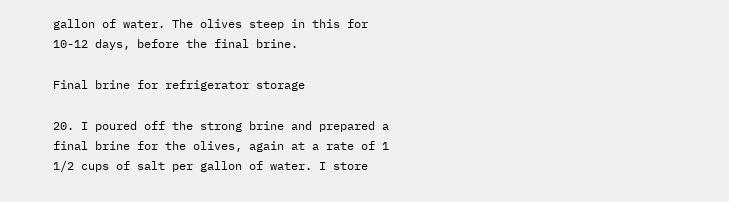gallon of water. The olives steep in this for 10-12 days, before the final brine.

Final brine for refrigerator storage

20. I poured off the strong brine and prepared a final brine for the olives, again at a rate of 1 1/2 cups of salt per gallon of water. I store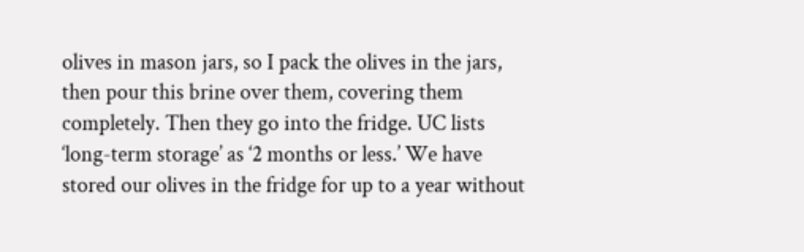olives in mason jars, so I pack the olives in the jars, then pour this brine over them, covering them completely. Then they go into the fridge. UC lists ‘long-term storage’ as ‘2 months or less.’ We have stored our olives in the fridge for up to a year without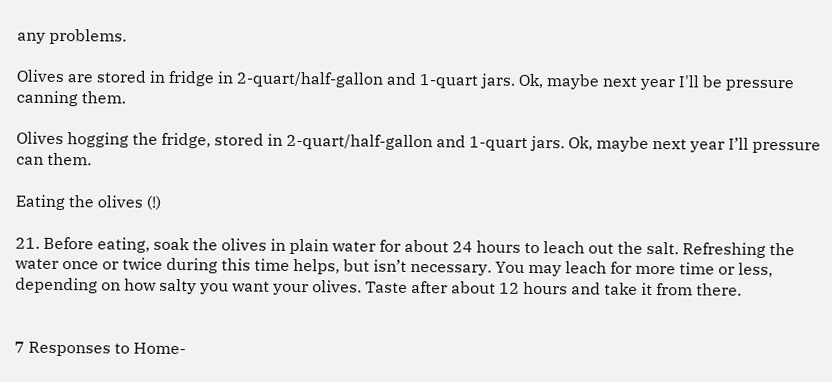any problems.

Olives are stored in fridge in 2-quart/half-gallon and 1-quart jars. Ok, maybe next year I'll be pressure canning them.

Olives hogging the fridge, stored in 2-quart/half-gallon and 1-quart jars. Ok, maybe next year I’ll pressure can them.

Eating the olives (!)

21. Before eating, soak the olives in plain water for about 24 hours to leach out the salt. Refreshing the water once or twice during this time helps, but isn’t necessary. You may leach for more time or less, depending on how salty you want your olives. Taste after about 12 hours and take it from there.


7 Responses to Home-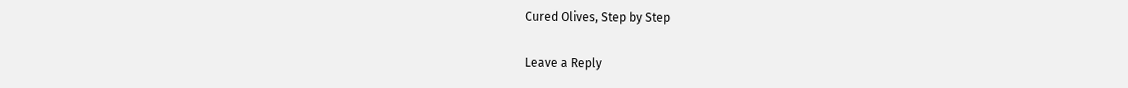Cured Olives, Step by Step

Leave a Reply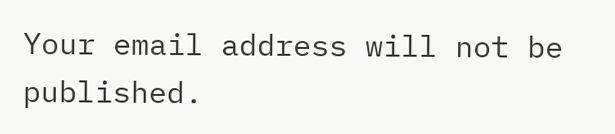Your email address will not be published.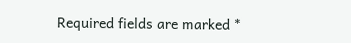Required fields are marked *